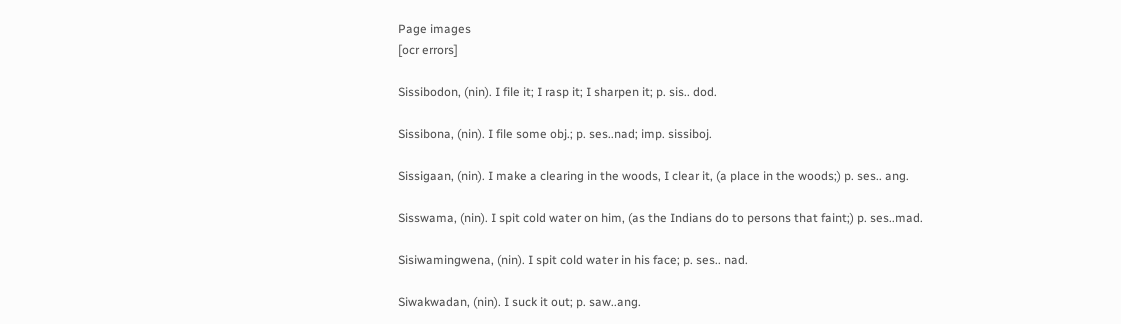Page images
[ocr errors]

Sissibodon, (nin). I file it; I rasp it; I sharpen it; p. sis.. dod.

Sissibona, (nin). I file some obj.; p. ses..nad; imp. sissiboj.

Sissigaan, (nin). I make a clearing in the woods, I clear it, (a place in the woods;) p. ses.. ang.

Sisswama, (nin). I spit cold water on him, (as the Indians do to persons that faint;) p. ses..mad.

Sisiwamingwena, (nin). I spit cold water in his face; p. ses.. nad.

Siwakwadan, (nin). I suck it out; p. saw..ang.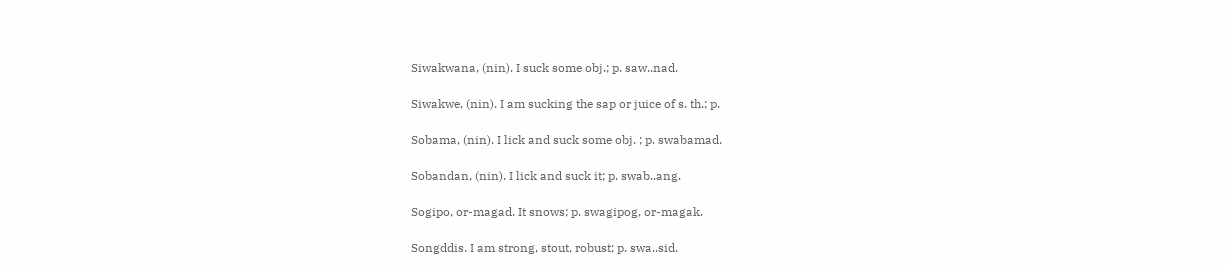Siwakwana, (nin). I suck some obj.; p. saw..nad.

Siwakwe, (nin). I am sucking the sap or juice of s. th.; p.

Sobama, (nin). I lick and suck some obj. ; p. swabamad.

Sobandan, (nin). I lick and suck it; p. swab..ang.

Sogipo, or-magad. It snows; p. swagipog, or-magak.

Songddis. I am strong, stout, robust; p. swa..sid.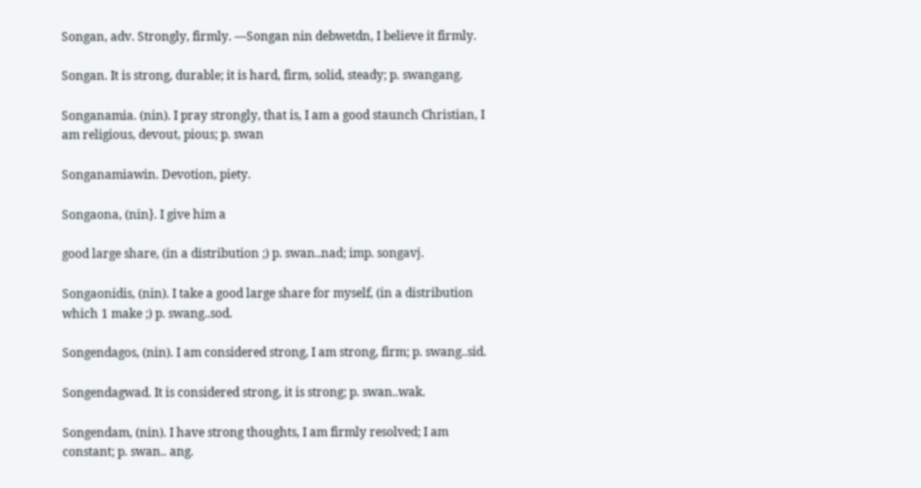Songan, adv. Strongly, firmly. —Songan nin debwetdn, I believe it firmly.

Songan. It is strong, durable; it is hard, firm, solid, steady; p. swangang.

Songanamia. (nin). I pray strongly, that is, I am a good staunch Christian, I am religious, devout, pious; p. swan

Songanamiawin. Devotion, piety.

Songaona, (nin}. I give him a

good large share, (in a distribution ;) p. swan..nad; imp. songavj.

Songaonidis, (nin). I take a good large share for myself, (in a distribution which 1 make ;) p. swang..sod.

Songendagos, (nin). I am considered strong, I am strong, firm; p. swang..sid.

Songendagwad. It is considered strong, it is strong; p. swan..wak.

Songendam, (nin). I have strong thoughts, I am firmly resolved; I am constant; p. swan.. ang.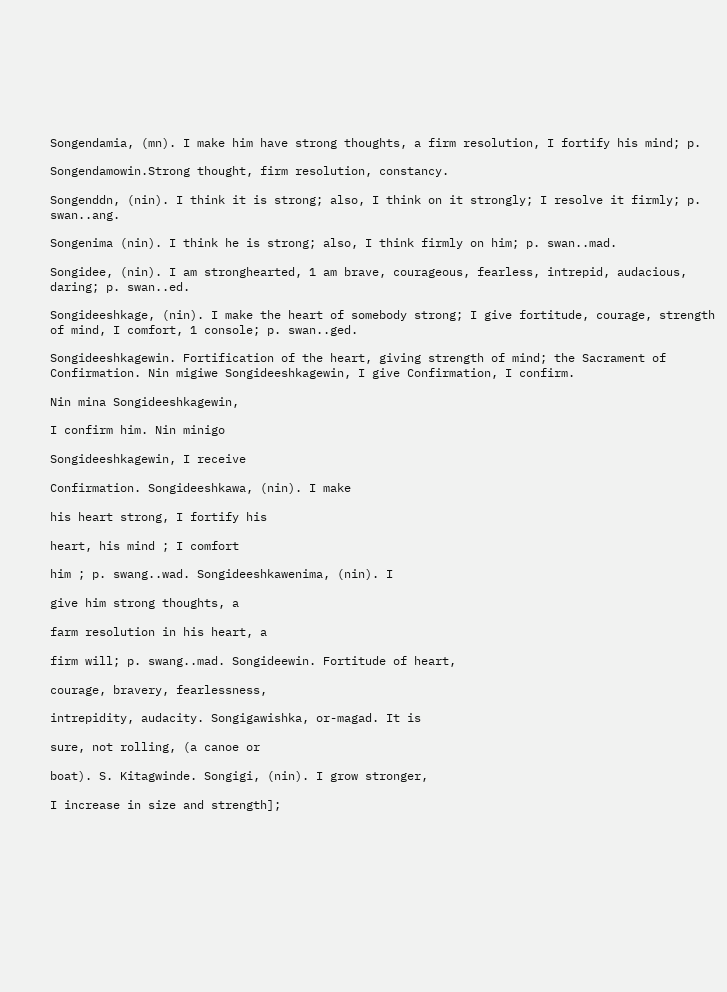Songendamia, (mn). I make him have strong thoughts, a firm resolution, I fortify his mind; p.

Songendamowin.Strong thought, firm resolution, constancy.

Songenddn, (nin). I think it is strong; also, I think on it strongly; I resolve it firmly; p. swan..ang.

Songenima (nin). I think he is strong; also, I think firmly on him; p. swan..mad.

Songidee, (nin). I am stronghearted, 1 am brave, courageous, fearless, intrepid, audacious, daring; p. swan..ed.

Songideeshkage, (nin). I make the heart of somebody strong; I give fortitude, courage, strength of mind, I comfort, 1 console; p. swan..ged.

Songideeshkagewin. Fortification of the heart, giving strength of mind; the Sacrament of Confirmation. Nin migiwe Songideeshkagewin, I give Confirmation, I confirm.

Nin mina Songideeshkagewin,

I confirm him. Nin minigo

Songideeshkagewin, I receive

Confirmation. Songideeshkawa, (nin). I make

his heart strong, I fortify his

heart, his mind ; I comfort

him ; p. swang..wad. Songideeshkawenima, (nin). I

give him strong thoughts, a

farm resolution in his heart, a

firm will; p. swang..mad. Songideewin. Fortitude of heart,

courage, bravery, fearlessness,

intrepidity, audacity. Songigawishka, or-magad. It is

sure, not rolling, (a canoe or

boat). S. Kitagwinde. Songigi, (nin). I grow stronger,

I increase in size and strength];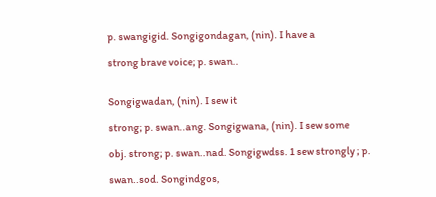p. swangigid. Songigondagan, (nin). I have a

strong brave voice; p. swan..


Songigwadan, (nin). I sew it

strong; p. swan..ang. Songigwana, (nin). I sew some

obj. strong; p. swan..nad. Songigwdss. 1 sew strongly ; p.

swan..sod. Songindgos,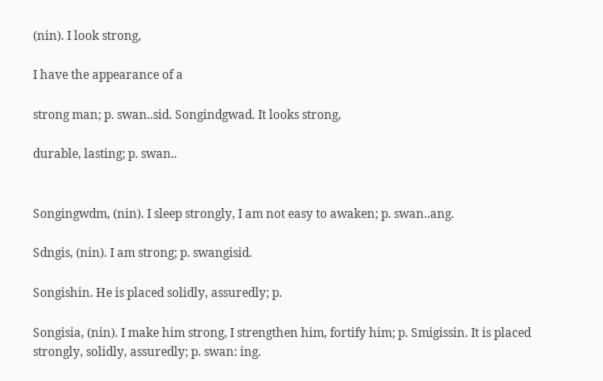(nin). I look strong,

I have the appearance of a

strong man; p. swan..sid. Songindgwad. It looks strong,

durable, lasting; p. swan..


Songingwdm, (nin). I sleep strongly, I am not easy to awaken; p. swan..ang.

Sdngis, (nin). I am strong; p. swangisid.

Songishin. He is placed solidly, assuredly; p.

Songisia, (nin). I make him strong, I strengthen him, fortify him; p. Smigissin. It is placed strongly, solidly, assuredly; p. swan: ing.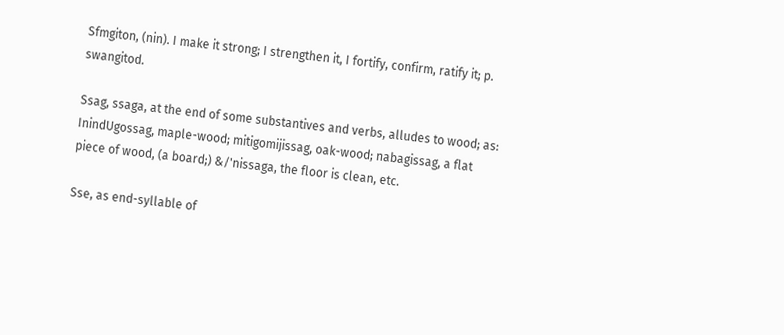Sfmgiton, (nin). I make it strong; I strengthen it, I fortify, confirm, ratify it; p. swangitod.

Ssag, ssaga, at the end of some substantives and verbs, alludes to wood; as: InindUgossag, maple-wood; mitigomijissag, oak-wood; nabagissag, a flat piece of wood, (a board;) &/'nissaga, the floor is clean, etc.

Sse, as end-syllable of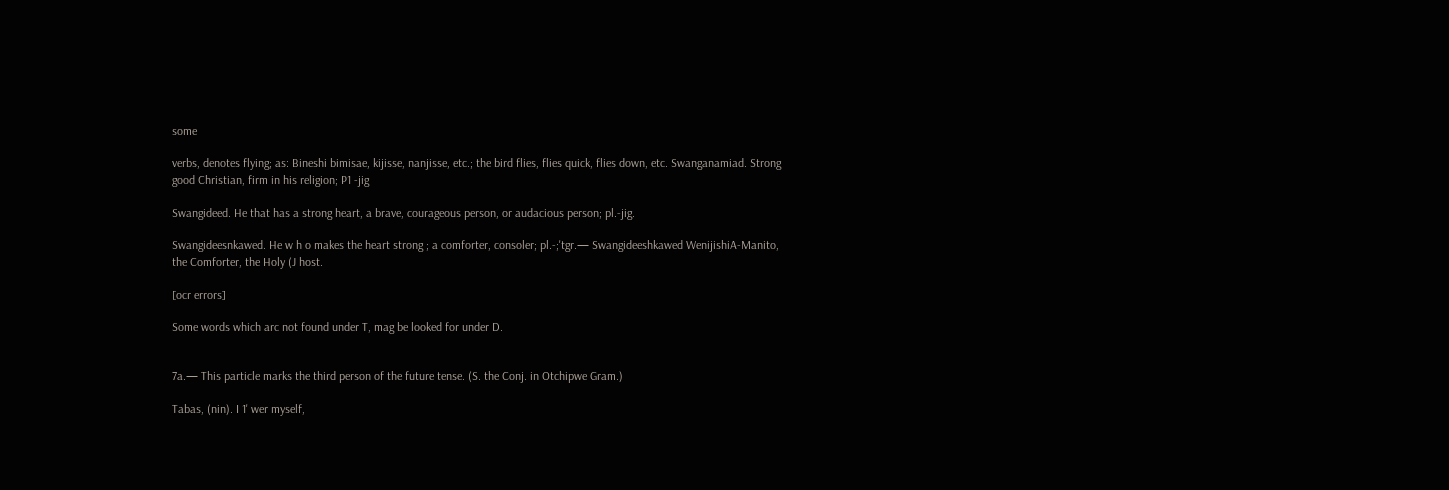some

verbs, denotes flying; as: Bineshi bimisae, kijisse, nanjisse, etc.; the bird flies, flies quick, flies down, etc. Swanganamiad. Strong good Christian, firm in his religion; P1 -jig

Swangideed. He that has a strong heart, a brave, courageous person, or audacious person; pl.-jig.

Swangideesnkawed. He w h o makes the heart strong ; a comforter, consoler; pl.-;'tgr.— Swangideeshkawed WenijishiA-Manito, the Comforter, the Holy (J host.

[ocr errors]

Some words which arc not found under T, mag be looked for under D.


7a.— This particle marks the third person of the future tense. (S. the Conj. in Otchipwe Gram.)

Tabas, (nin). I 1' wer myself,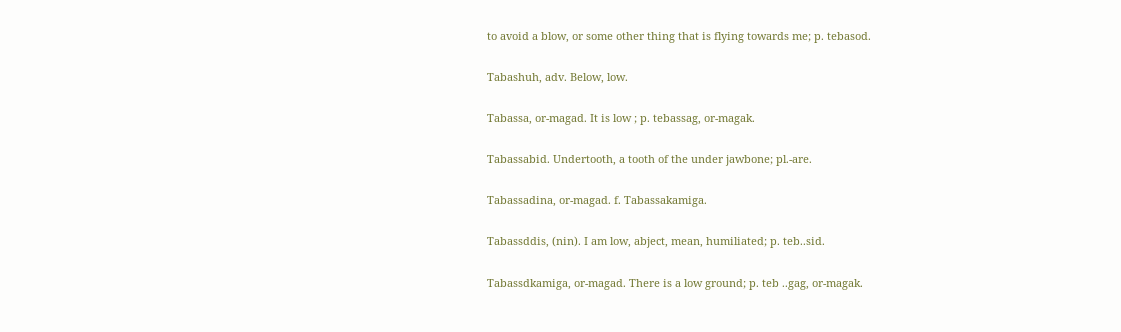to avoid a blow, or some other thing that is flying towards me; p. tebasod.

Tabashuh, adv. Below, low.

Tabassa, or-magad. It is low ; p. tebassag, or-magak.

Tabassabid. Undertooth, a tooth of the under jawbone; pl.-are.

Tabassadina, or-magad. f. Tabassakamiga.

Tabassddis, (nin). I am low, abject, mean, humiliated; p. teb..sid.

Tabassdkamiga, or-magad. There is a low ground; p. teb ..gag, or-magak.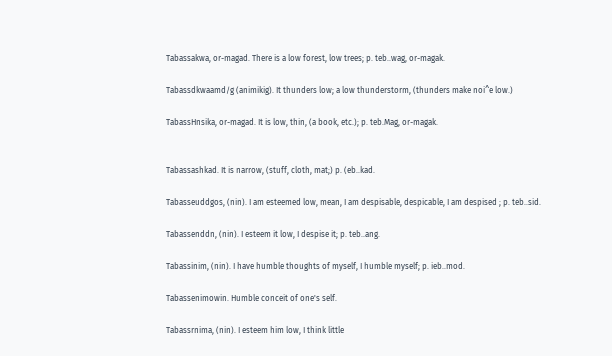Tabassakwa, or-magad. There is a low forest, low trees; p. teb..wag, or-magak.

Tabassdkwaamd/g (animikig). It thunders low; a low thunderstorm, (thunders make noi^e low.)

TabassHnsika, or-magad. It is low, thin, (a book, etc.); p. teb.Mag, or-magak.


Tabassashkad. It is narrow, (stuff, cloth, mat;) p. (eb..kad.

Tabasseuddgos, (nin). I am esteemed low, mean, I am despisable, despicable, I am despised ; p. teb..sid.

Tabassenddn, (nin). I esteem it low, I despise it; p. teb..ang.

Tabassinim, (nin). I have humble thoughts of myself, I humble myself; p. ieb..mod.

Tabassenimowin. Humble conceit of one's self.

Tabassrnima, (nin). I esteem him low, I think little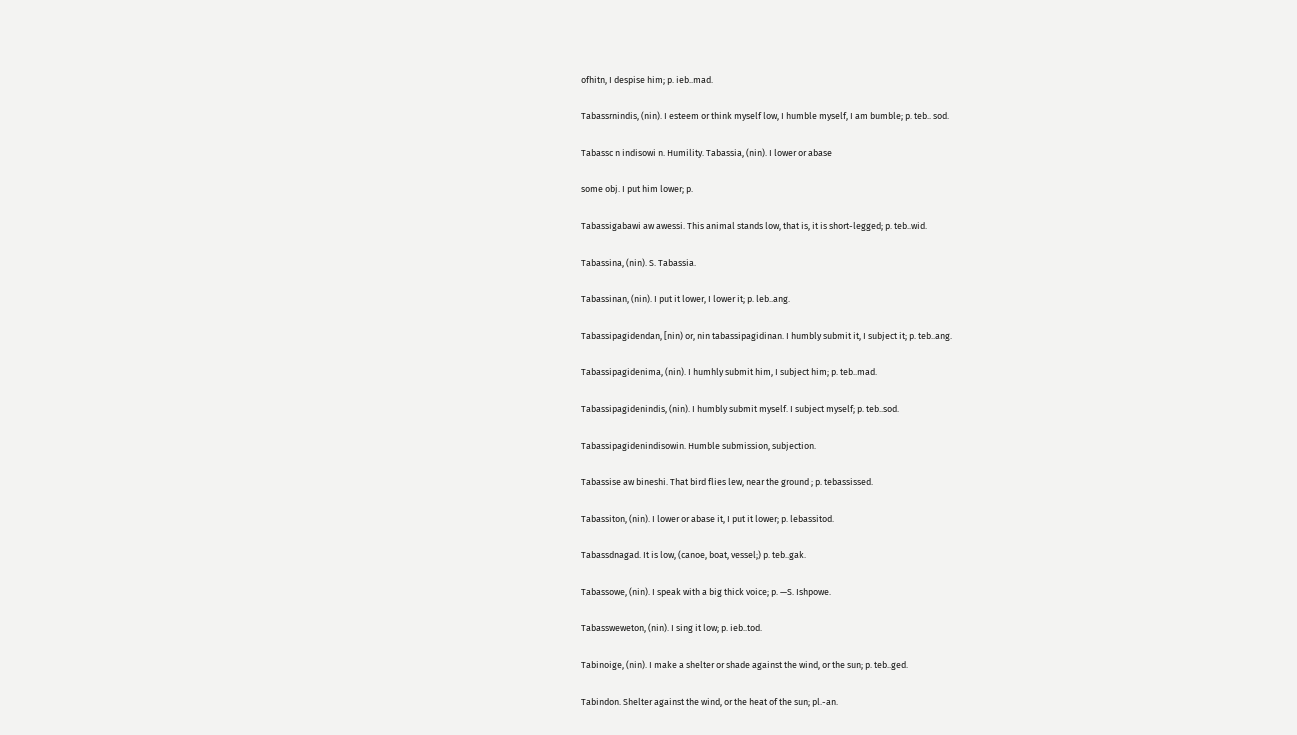ofhitn, I despise him; p. ieb..mad.

Tabassrnindis, (nin). I esteem or think myself low, I humble myself, I am bumble; p. teb.. sod.

Tabassc n indisowi n. Humility. Tabassia, (nin). I lower or abase

some obj. I put him lower; p.

Tabassigabawi aw awessi. This animal stands low, that is, it is short-legged; p. teb..wid.

Tabassina, (nin). S. Tabassia.

Tabassinan, (nin). I put it lower, I lower it; p. leb..ang.

Tabassipagidendan, [nin) or, nin tabassipagidinan. I humbly submit it, I subject it; p. teb..ang.

Tabassipagidenima, (nin). I humhly submit him, I subject him; p. teb..mad.

Tabassipagidenindis, (nin). I humbly submit myself. I subject myself; p. teb..sod.

Tabassipagidenindisowin. Humble submission, subjection.

Tabassise aw bineshi. That bird flies lew, near the ground ; p. tebassissed.

Tabassiton, (nin). I lower or abase it, I put it lower; p. lebassitod.

Tabassdnagad. It is low, (canoe, boat, vessel;) p. teb..gak.

Tabassowe, (nin). I speak with a big thick voice; p. —S. Ishpowe.

Tabassweweton, (nin). I sing it low; p. ieb..tod.

Tabinoige, (nin). I make a shelter or shade against the wind, or the sun; p. teb..ged.

Tabindon. Shelter against the wind, or the heat of the sun; pl.-an.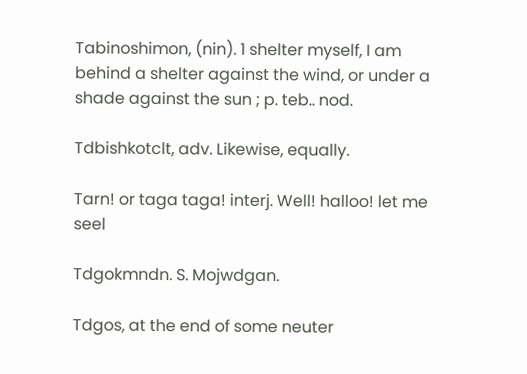Tabinoshimon, (nin). 1 shelter myself, I am behind a shelter against the wind, or under a shade against the sun ; p. teb.. nod.

Tdbishkotclt, adv. Likewise, equally.

Tarn! or taga taga! interj. Well! halloo! let me seel

Tdgokmndn. S. Mojwdgan.

Tdgos, at the end of some neuter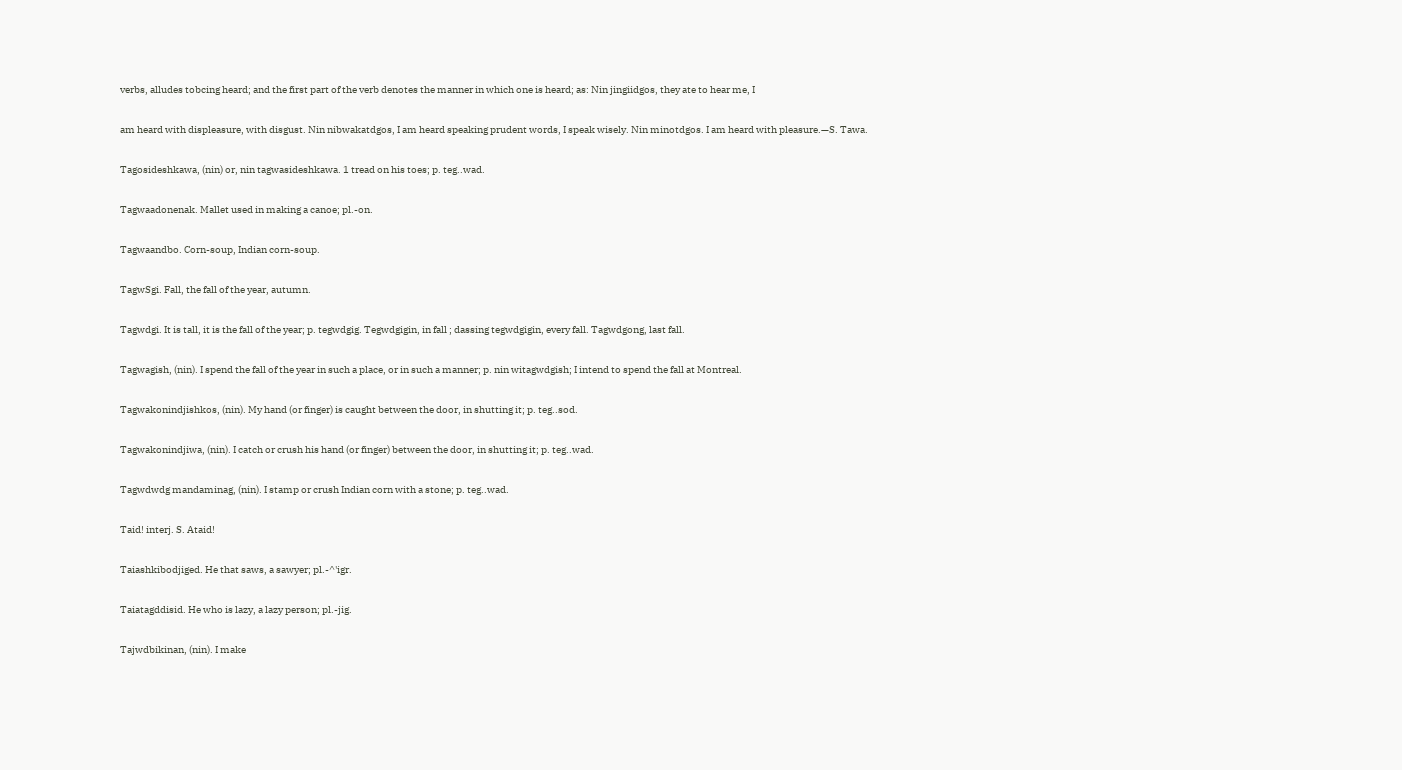verbs, alludes tobcing heard; and the first part of the verb denotes the manner in which one is heard; as: Nin jingiidgos, they ate to hear me, I

am heard with displeasure, with disgust. Nin nibwakatdgos, I am heard speaking prudent words, I speak wisely. Nin minotdgos. I am heard with pleasure.—S. Tawa.

Tagosideshkawa, (nin) or, nin tagwasideshkawa. 1 tread on his toes; p. teg..wad.

Tagwaadonenak. Mallet used in making a canoe; pl.-on.

Tagwaandbo. Corn-soup, Indian corn-soup.

TagwSgi. Fall, the fall of the year, autumn.

Tagwdgi. It is tall, it is the fall of the year; p. tegwdgig. Tegwdgigin, in fall ; dassing tegwdgigin, every fall. Tagwdgong, last fall.

Tagwagish, (nin). I spend the fall of the year in such a place, or in such a manner; p. nin witagwdgish; I intend to spend the fall at Montreal.

Tagwakonindjishkos, (nin). My hand (or finger) is caught between the door, in shutting it; p. teg..sod.

Tagwakonindjiwa, (nin). I catch or crush his hand (or finger) between the door, in shutting it; p. teg..wad.

Tagwdwdg mandaminag, (nin). I stamp or crush Indian corn with a stone; p. teg..wad.

Taid! interj. S. Ataid!

Taiashkibodjiged. He that saws, a sawyer; pl.-^'igr.

Taiatagddisid. He who is lazy, a lazy person; pl.-jig.

Tajwdbikinan, (nin). I make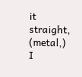it straight, (metal,) I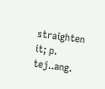straighten it; p. tej..ang.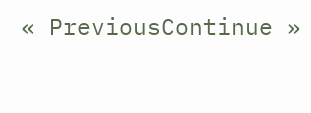« PreviousContinue »